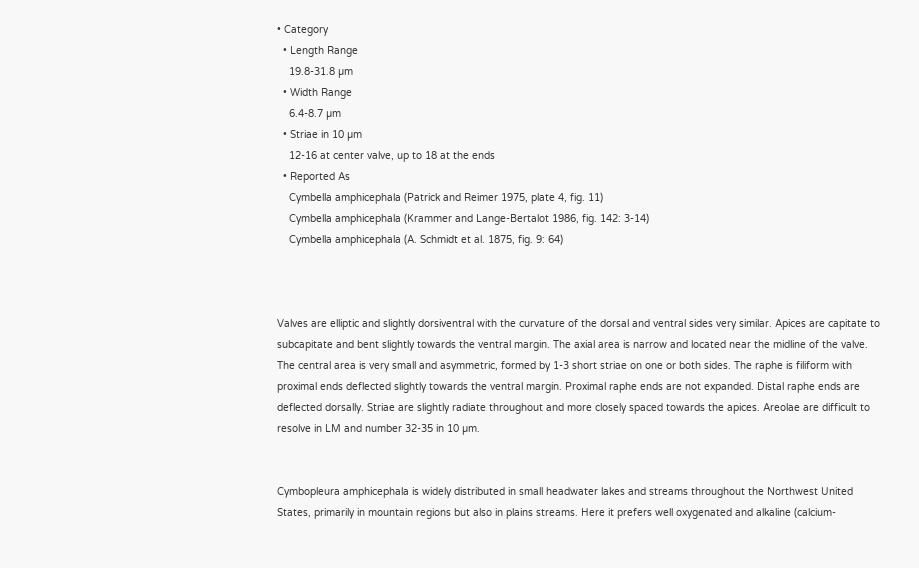• Category
  • Length Range
    19.8-31.8 µm
  • Width Range
    6.4-8.7 µm
  • Striae in 10 µm
    12-16 at center valve, up to 18 at the ends
  • Reported As
    Cymbella amphicephala (Patrick and Reimer 1975, plate 4, fig. 11)
    Cymbella amphicephala (Krammer and Lange-Bertalot 1986, fig. 142: 3-14)
    Cymbella amphicephala (A. Schmidt et al. 1875, fig. 9: 64)



Valves are elliptic and slightly dorsiventral with the curvature of the dorsal and ventral sides very similar. Apices are capitate to subcapitate and bent slightly towards the ventral margin. The axial area is narrow and located near the midline of the valve. The central area is very small and asymmetric, formed by 1-3 short striae on one or both sides. The raphe is filiform with proximal ends deflected slightly towards the ventral margin. Proximal raphe ends are not expanded. Distal raphe ends are deflected dorsally. Striae are slightly radiate throughout and more closely spaced towards the apices. Areolae are difficult to resolve in LM and number 32-35 in 10 µm.


Cymbopleura amphicephala is widely distributed in small headwater lakes and streams throughout the Northwest United States, primarily in mountain regions but also in plains streams. Here it prefers well oxygenated and alkaline (calcium-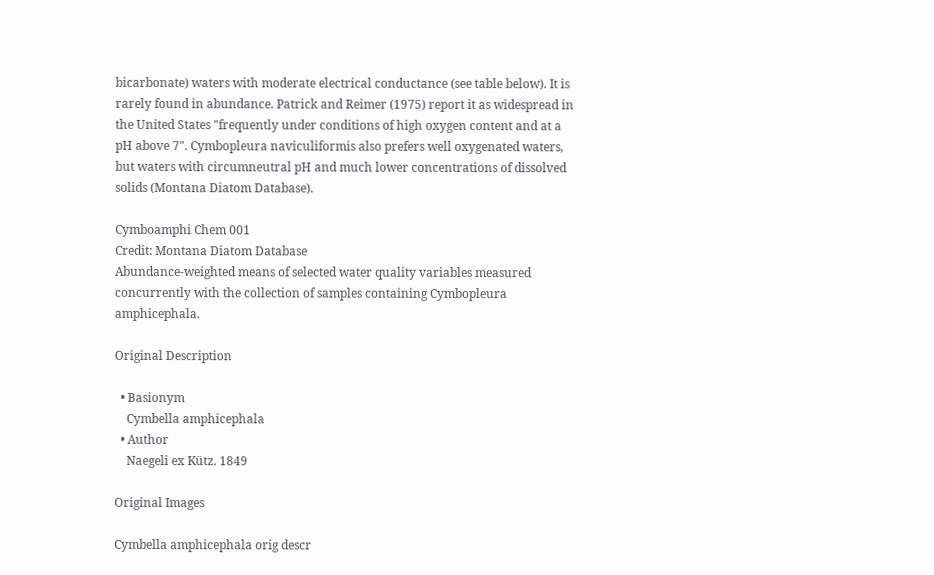bicarbonate) waters with moderate electrical conductance (see table below). It is rarely found in abundance. Patrick and Reimer (1975) report it as widespread in the United States "frequently under conditions of high oxygen content and at a pH above 7". Cymbopleura naviculiformis also prefers well oxygenated waters, but waters with circumneutral pH and much lower concentrations of dissolved solids (Montana Diatom Database).

Cymboamphi Chem 001
Credit: Montana Diatom Database
Abundance-weighted means of selected water quality variables measured concurrently with the collection of samples containing Cymbopleura amphicephala.

Original Description

  • Basionym
    Cymbella amphicephala
  • Author
    Naegeli ex Kütz. 1849

Original Images

Cymbella amphicephala orig descr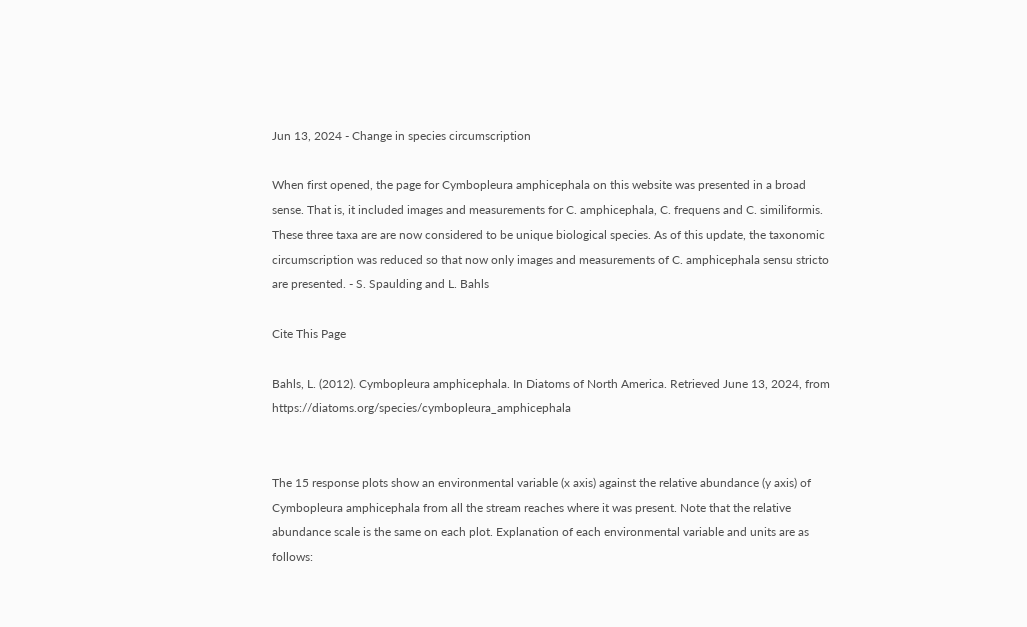Jun 13, 2024 - Change in species circumscription

When first opened, the page for Cymbopleura amphicephala on this website was presented in a broad sense. That is, it included images and measurements for C. amphicephala, C. frequens and C. similiformis. These three taxa are are now considered to be unique biological species. As of this update, the taxonomic circumscription was reduced so that now only images and measurements of C. amphicephala sensu stricto are presented. - S. Spaulding and L. Bahls

Cite This Page

Bahls, L. (2012). Cymbopleura amphicephala. In Diatoms of North America. Retrieved June 13, 2024, from https://diatoms.org/species/cymbopleura_amphicephala


The 15 response plots show an environmental variable (x axis) against the relative abundance (y axis) of Cymbopleura amphicephala from all the stream reaches where it was present. Note that the relative abundance scale is the same on each plot. Explanation of each environmental variable and units are as follows: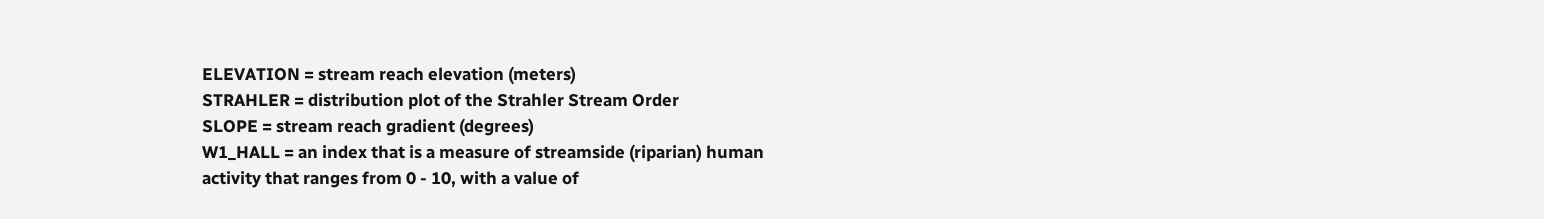ELEVATION = stream reach elevation (meters)
STRAHLER = distribution plot of the Strahler Stream Order
SLOPE = stream reach gradient (degrees)
W1_HALL = an index that is a measure of streamside (riparian) human activity that ranges from 0 - 10, with a value of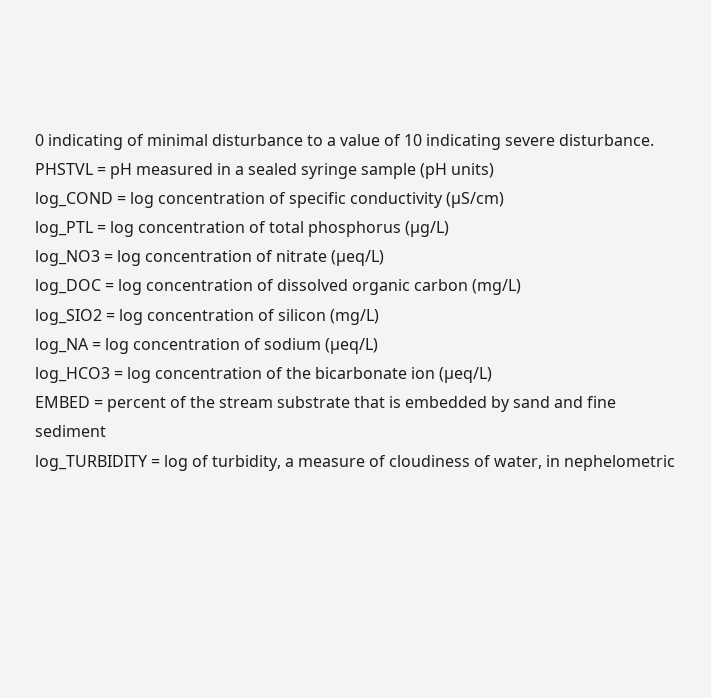0 indicating of minimal disturbance to a value of 10 indicating severe disturbance.
PHSTVL = pH measured in a sealed syringe sample (pH units)
log_COND = log concentration of specific conductivity (µS/cm)
log_PTL = log concentration of total phosphorus (µg/L)
log_NO3 = log concentration of nitrate (µeq/L)
log_DOC = log concentration of dissolved organic carbon (mg/L)
log_SIO2 = log concentration of silicon (mg/L)
log_NA = log concentration of sodium (µeq/L)
log_HCO3 = log concentration of the bicarbonate ion (µeq/L)
EMBED = percent of the stream substrate that is embedded by sand and fine sediment
log_TURBIDITY = log of turbidity, a measure of cloudiness of water, in nephelometric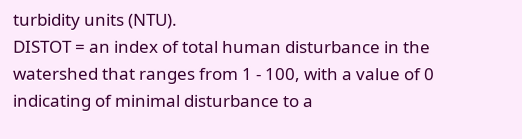turbidity units (NTU).
DISTOT = an index of total human disturbance in the watershed that ranges from 1 - 100, with a value of 0 indicating of minimal disturbance to a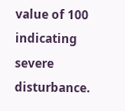value of 100 indicating severe disturbance.